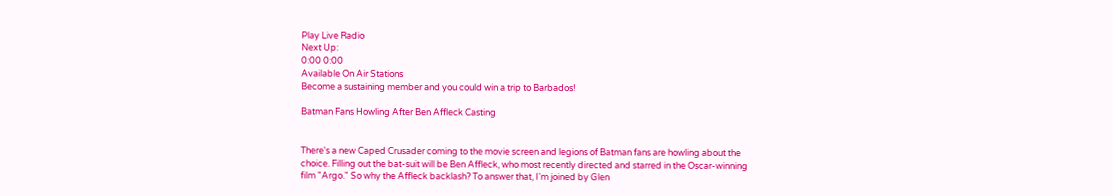Play Live Radio
Next Up:
0:00 0:00
Available On Air Stations
Become a sustaining member and you could win a trip to Barbados!

Batman Fans Howling After Ben Affleck Casting


There's a new Caped Crusader coming to the movie screen and legions of Batman fans are howling about the choice. Filling out the bat-suit will be Ben Affleck, who most recently directed and starred in the Oscar-winning film "Argo." So why the Affleck backlash? To answer that, I'm joined by Glen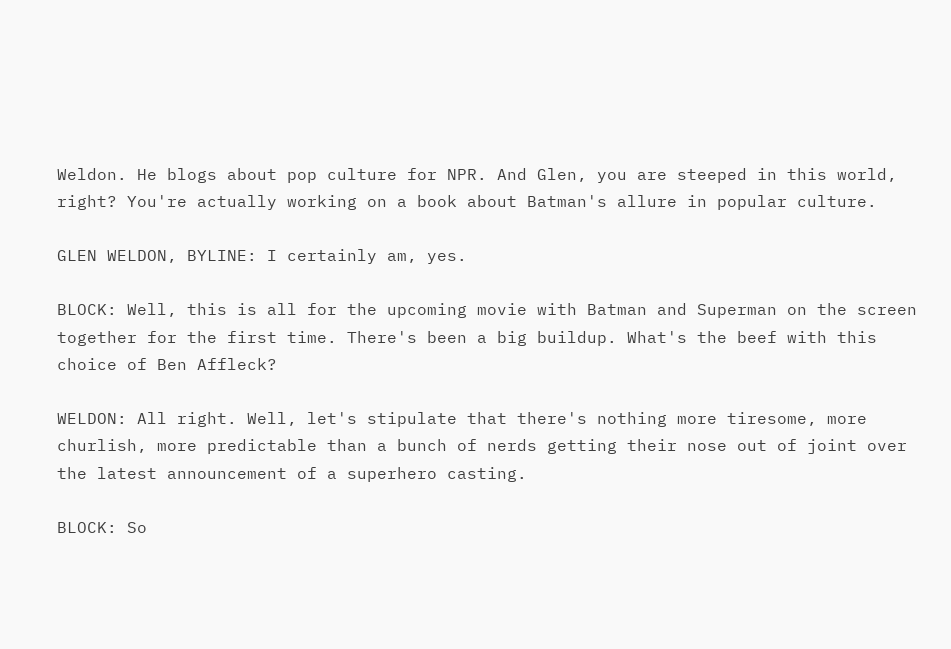Weldon. He blogs about pop culture for NPR. And Glen, you are steeped in this world, right? You're actually working on a book about Batman's allure in popular culture.

GLEN WELDON, BYLINE: I certainly am, yes.

BLOCK: Well, this is all for the upcoming movie with Batman and Superman on the screen together for the first time. There's been a big buildup. What's the beef with this choice of Ben Affleck?

WELDON: All right. Well, let's stipulate that there's nothing more tiresome, more churlish, more predictable than a bunch of nerds getting their nose out of joint over the latest announcement of a superhero casting.

BLOCK: So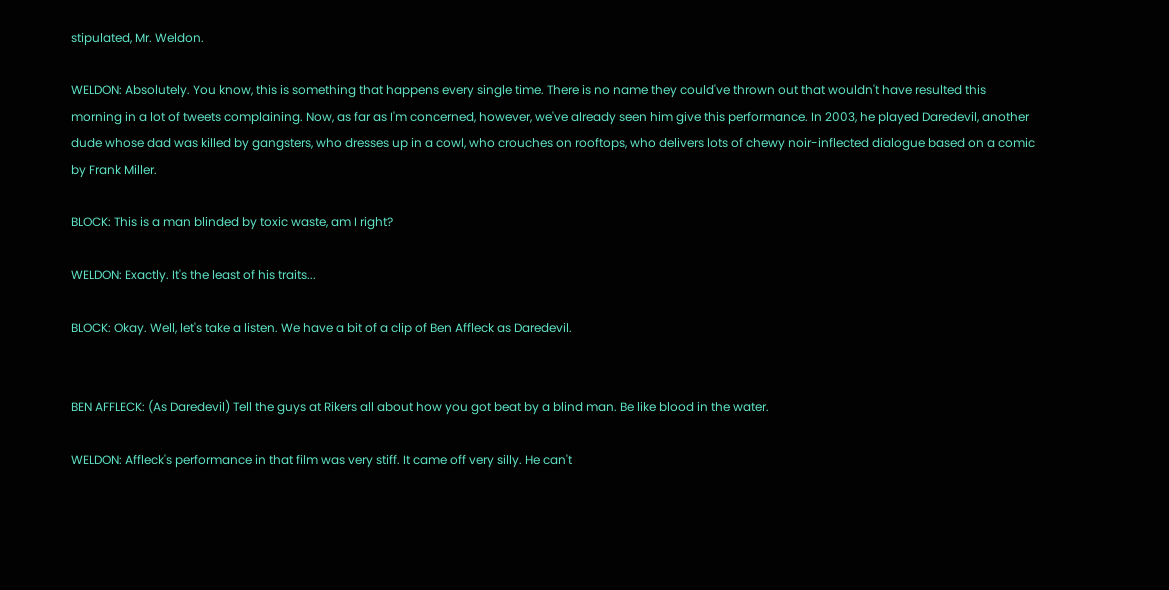stipulated, Mr. Weldon.

WELDON: Absolutely. You know, this is something that happens every single time. There is no name they could've thrown out that wouldn't have resulted this morning in a lot of tweets complaining. Now, as far as I'm concerned, however, we've already seen him give this performance. In 2003, he played Daredevil, another dude whose dad was killed by gangsters, who dresses up in a cowl, who crouches on rooftops, who delivers lots of chewy noir-inflected dialogue based on a comic by Frank Miller.

BLOCK: This is a man blinded by toxic waste, am I right?

WELDON: Exactly. It's the least of his traits...

BLOCK: Okay. Well, let's take a listen. We have a bit of a clip of Ben Affleck as Daredevil.


BEN AFFLECK: (As Daredevil) Tell the guys at Rikers all about how you got beat by a blind man. Be like blood in the water.

WELDON: Affleck's performance in that film was very stiff. It came off very silly. He can't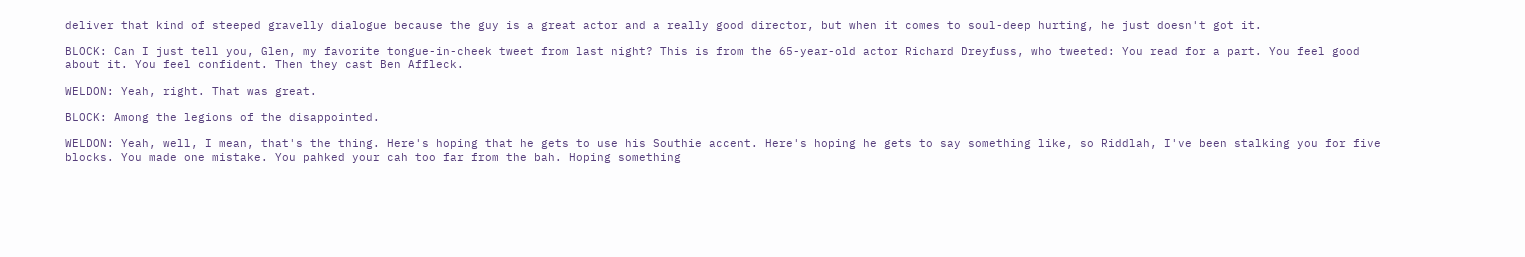deliver that kind of steeped gravelly dialogue because the guy is a great actor and a really good director, but when it comes to soul-deep hurting, he just doesn't got it.

BLOCK: Can I just tell you, Glen, my favorite tongue-in-cheek tweet from last night? This is from the 65-year-old actor Richard Dreyfuss, who tweeted: You read for a part. You feel good about it. You feel confident. Then they cast Ben Affleck.

WELDON: Yeah, right. That was great.

BLOCK: Among the legions of the disappointed.

WELDON: Yeah, well, I mean, that's the thing. Here's hoping that he gets to use his Southie accent. Here's hoping he gets to say something like, so Riddlah, I've been stalking you for five blocks. You made one mistake. You pahked your cah too far from the bah. Hoping something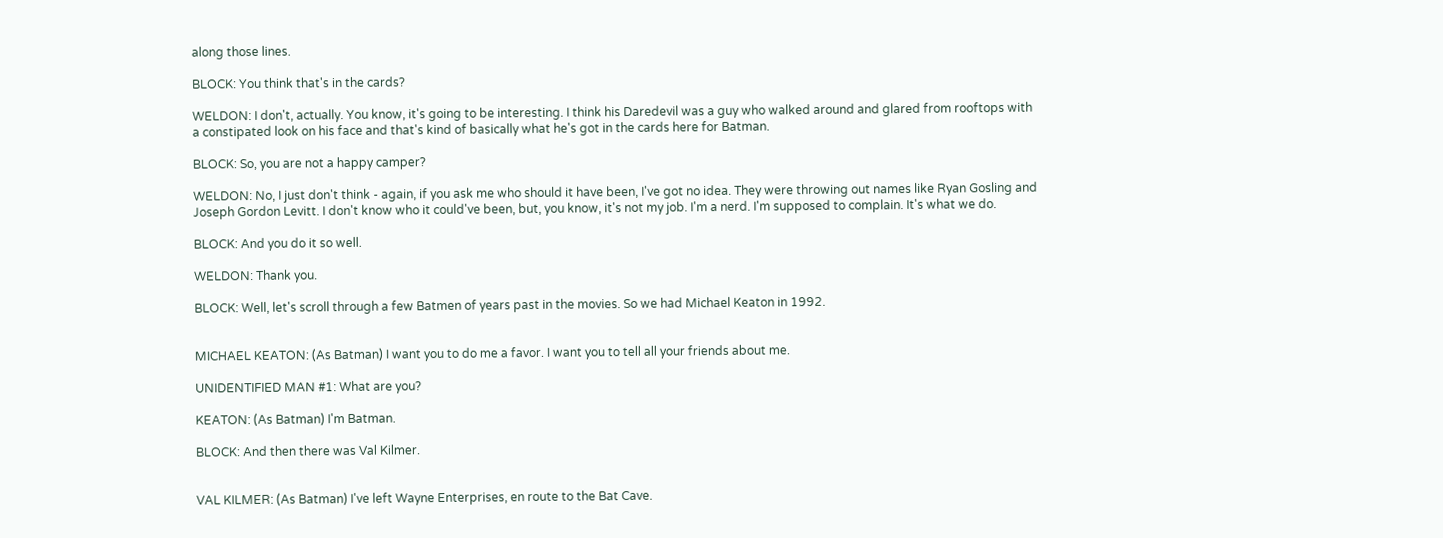along those lines.

BLOCK: You think that's in the cards?

WELDON: I don't, actually. You know, it's going to be interesting. I think his Daredevil was a guy who walked around and glared from rooftops with a constipated look on his face and that's kind of basically what he's got in the cards here for Batman.

BLOCK: So, you are not a happy camper?

WELDON: No, I just don't think - again, if you ask me who should it have been, I've got no idea. They were throwing out names like Ryan Gosling and Joseph Gordon Levitt. I don't know who it could've been, but, you know, it's not my job. I'm a nerd. I'm supposed to complain. It's what we do.

BLOCK: And you do it so well.

WELDON: Thank you.

BLOCK: Well, let's scroll through a few Batmen of years past in the movies. So we had Michael Keaton in 1992.


MICHAEL KEATON: (As Batman) I want you to do me a favor. I want you to tell all your friends about me.

UNIDENTIFIED MAN #1: What are you?

KEATON: (As Batman) I'm Batman.

BLOCK: And then there was Val Kilmer.


VAL KILMER: (As Batman) I've left Wayne Enterprises, en route to the Bat Cave.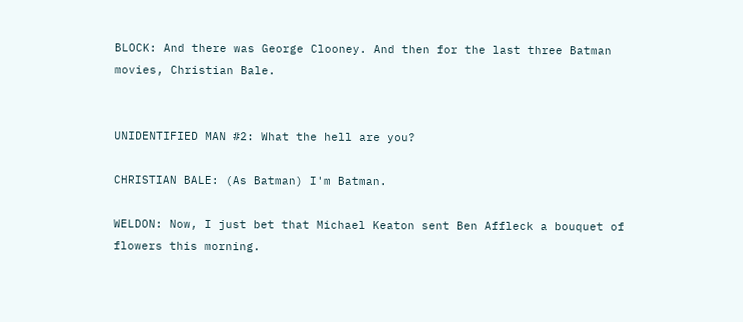BLOCK: And there was George Clooney. And then for the last three Batman movies, Christian Bale.


UNIDENTIFIED MAN #2: What the hell are you?

CHRISTIAN BALE: (As Batman) I'm Batman.

WELDON: Now, I just bet that Michael Keaton sent Ben Affleck a bouquet of flowers this morning.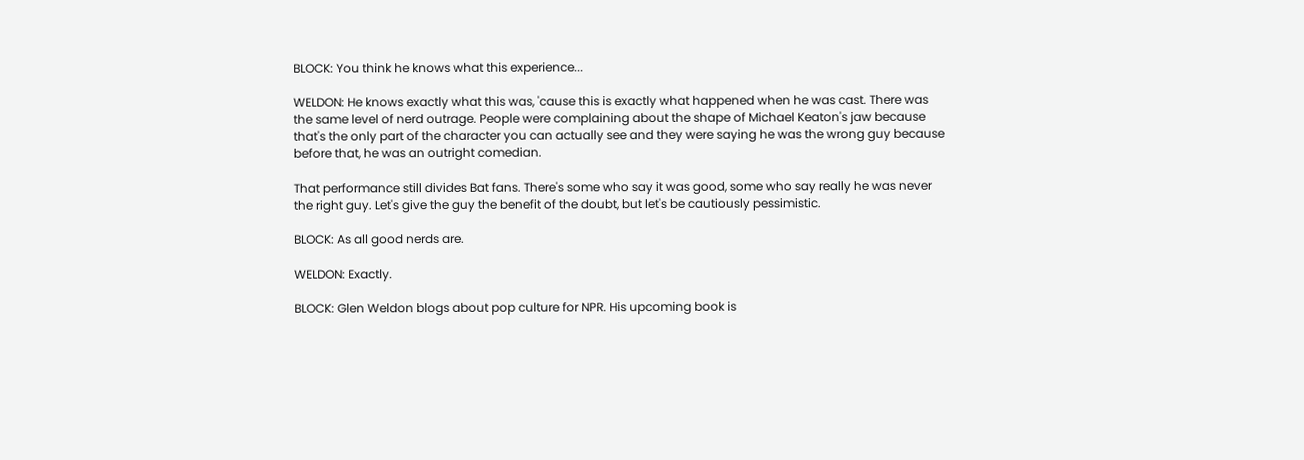BLOCK: You think he knows what this experience...

WELDON: He knows exactly what this was, 'cause this is exactly what happened when he was cast. There was the same level of nerd outrage. People were complaining about the shape of Michael Keaton's jaw because that's the only part of the character you can actually see and they were saying he was the wrong guy because before that, he was an outright comedian.

That performance still divides Bat fans. There's some who say it was good, some who say really he was never the right guy. Let's give the guy the benefit of the doubt, but let's be cautiously pessimistic.

BLOCK: As all good nerds are.

WELDON: Exactly.

BLOCK: Glen Weldon blogs about pop culture for NPR. His upcoming book is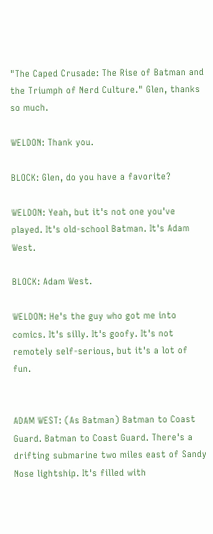"The Caped Crusade: The Rise of Batman and the Triumph of Nerd Culture." Glen, thanks so much.

WELDON: Thank you.

BLOCK: Glen, do you have a favorite?

WELDON: Yeah, but it's not one you've played. It's old-school Batman. It's Adam West.

BLOCK: Adam West.

WELDON: He's the guy who got me into comics. It's silly. It's goofy. It's not remotely self-serious, but it's a lot of fun.


ADAM WEST: (As Batman) Batman to Coast Guard. Batman to Coast Guard. There's a drifting submarine two miles east of Sandy Nose lightship. It's filled with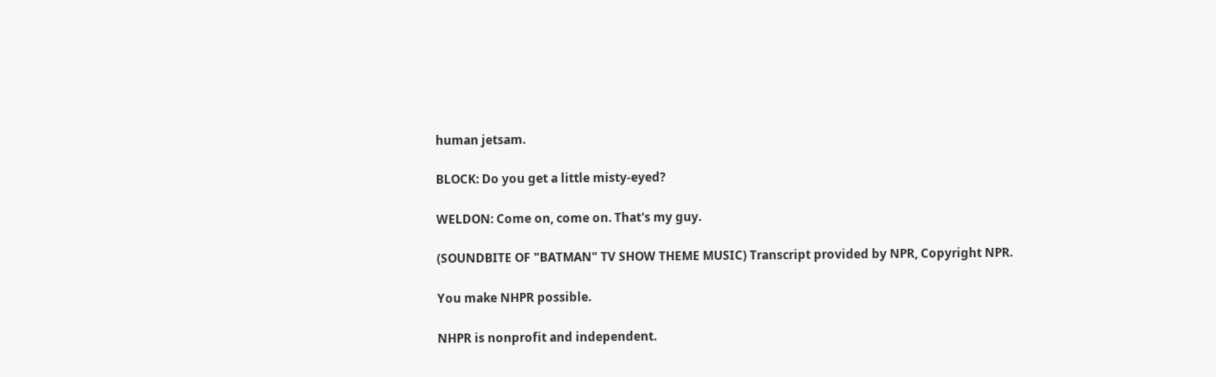human jetsam.

BLOCK: Do you get a little misty-eyed?

WELDON: Come on, come on. That's my guy.

(SOUNDBITE OF "BATMAN" TV SHOW THEME MUSIC) Transcript provided by NPR, Copyright NPR.

You make NHPR possible.

NHPR is nonprofit and independent.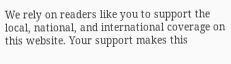We rely on readers like you to support the local, national, and international coverage on this website. Your support makes this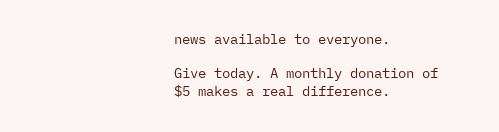news available to everyone.

Give today. A monthly donation of $5 makes a real difference.